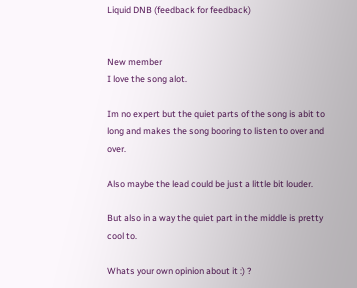Liquid DNB (feedback for feedback)


New member
I love the song alot.

Im no expert but the quiet parts of the song is abit to long and makes the song booring to listen to over and over.

Also maybe the lead could be just a little bit louder.

But also in a way the quiet part in the middle is pretty cool to.

Whats your own opinion about it :) ?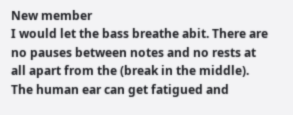New member
I would let the bass breathe abit. There are no pauses between notes and no rests at all apart from the (break in the middle). The human ear can get fatigued and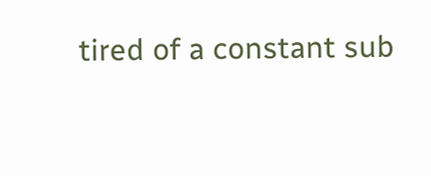tired of a constant sub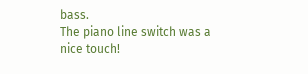bass.
The piano line switch was a nice touch!